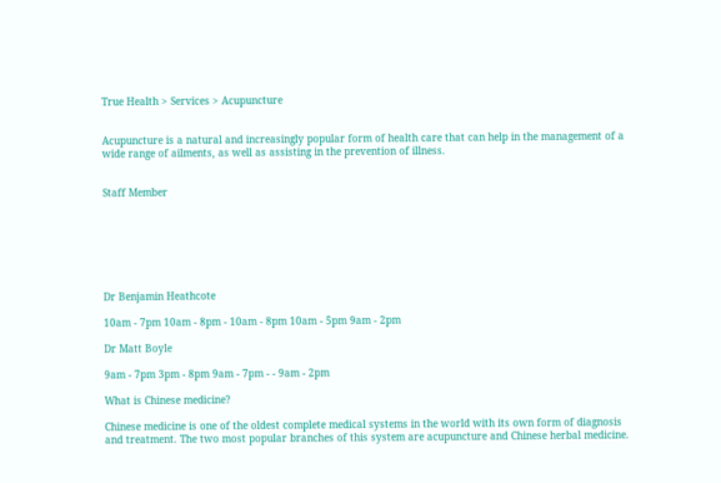True Health > Services > Acupuncture


Acupuncture is a natural and increasingly popular form of health care that can help in the management of a wide range of ailments, as well as assisting in the prevention of illness.


Staff Member







Dr Benjamin Heathcote

10am - 7pm 10am - 8pm - 10am - 8pm 10am - 5pm 9am - 2pm

Dr Matt Boyle

9am - 7pm 3pm - 8pm 9am - 7pm - - 9am - 2pm

What is Chinese medicine?

Chinese medicine is one of the oldest complete medical systems in the world with its own form of diagnosis and treatment. The two most popular branches of this system are acupuncture and Chinese herbal medicine.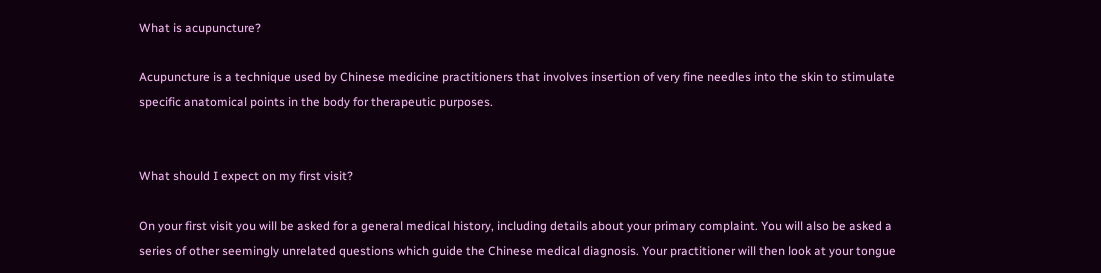What is acupuncture?

Acupuncture is a technique used by Chinese medicine practitioners that involves insertion of very fine needles into the skin to stimulate specific anatomical points in the body for therapeutic purposes.


What should I expect on my first visit?

On your first visit you will be asked for a general medical history, including details about your primary complaint. You will also be asked a series of other seemingly unrelated questions which guide the Chinese medical diagnosis. Your practitioner will then look at your tongue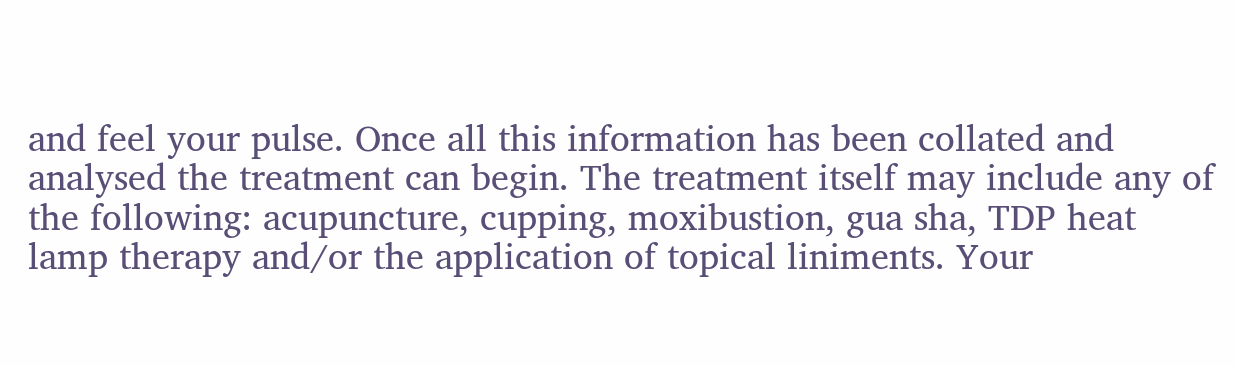and feel your pulse. Once all this information has been collated and analysed the treatment can begin. The treatment itself may include any of the following: acupuncture, cupping, moxibustion, gua sha, TDP heat lamp therapy and/or the application of topical liniments. Your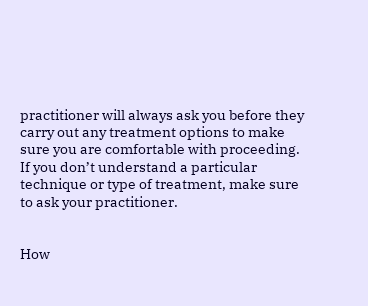practitioner will always ask you before they carry out any treatment options to make sure you are comfortable with proceeding. If you don’t understand a particular technique or type of treatment, make sure to ask your practitioner.


How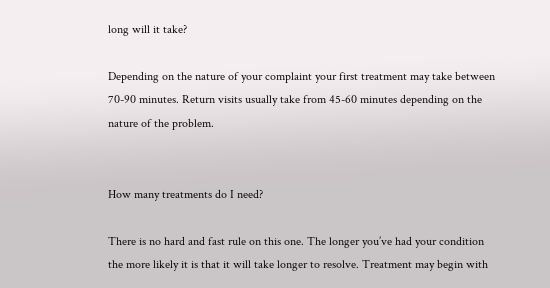long will it take?

Depending on the nature of your complaint your first treatment may take between 70-90 minutes. Return visits usually take from 45-60 minutes depending on the nature of the problem.


How many treatments do I need?

There is no hard and fast rule on this one. The longer you’ve had your condition the more likely it is that it will take longer to resolve. Treatment may begin with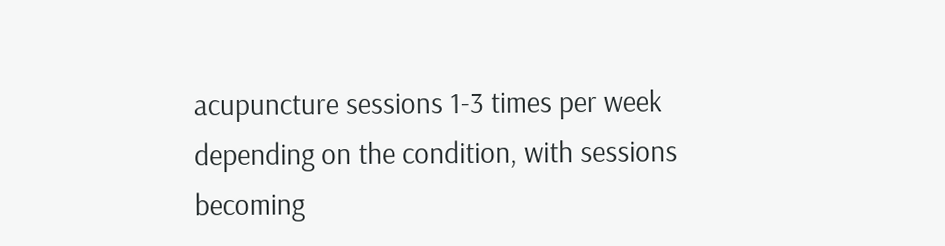acupuncture sessions 1-3 times per week depending on the condition, with sessions becoming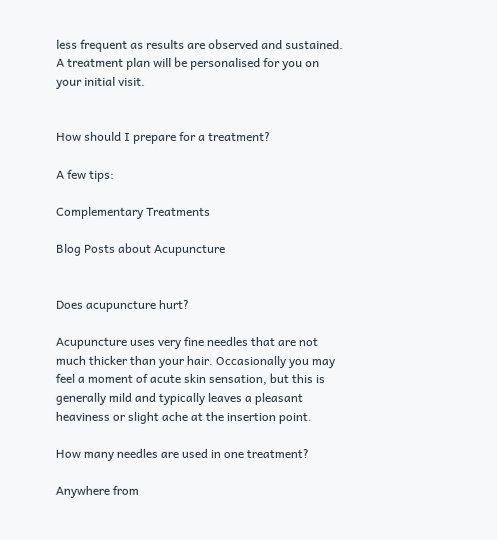less frequent as results are observed and sustained. A treatment plan will be personalised for you on your initial visit.


How should I prepare for a treatment?

A few tips:

Complementary Treatments

Blog Posts about Acupuncture


Does acupuncture hurt?

Acupuncture uses very fine needles that are not much thicker than your hair. Occasionally you may feel a moment of acute skin sensation, but this is generally mild and typically leaves a pleasant heaviness or slight ache at the insertion point.

How many needles are used in one treatment?

Anywhere from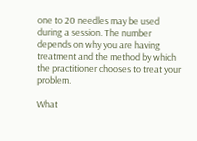one to 20 needles may be used during a session. The number depends on why you are having treatment and the method by which the practitioner chooses to treat your problem.

What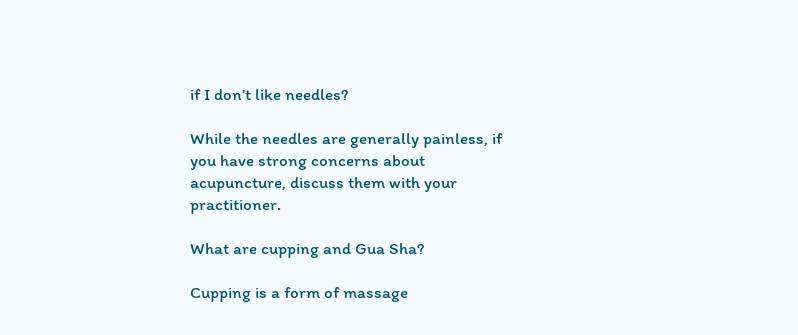if I don’t like needles?

While the needles are generally painless, if you have strong concerns about acupuncture, discuss them with your practitioner.

What are cupping and Gua Sha?

Cupping is a form of massage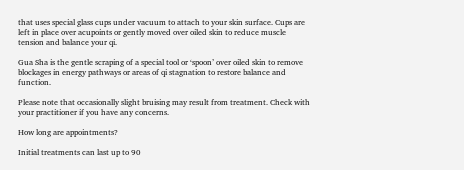that uses special glass cups under vacuum to attach to your skin surface. Cups are left in place over acupoints or gently moved over oiled skin to reduce muscle tension and balance your qi.

Gua Sha is the gentle scraping of a special tool or ‘spoon’ over oiled skin to remove blockages in energy pathways or areas of qi stagnation to restore balance and function.

Please note that occasionally slight bruising may result from treatment. Check with your practitioner if you have any concerns.

How long are appointments?

Initial treatments can last up to 90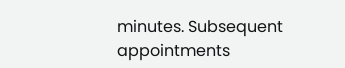minutes. Subsequent appointments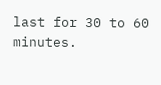last for 30 to 60 minutes.